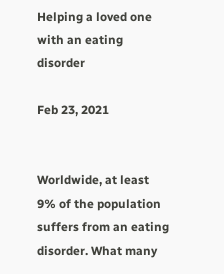Helping a loved one with an eating disorder

Feb 23, 2021


Worldwide, at least 9% of the population suffers from an eating disorder. What many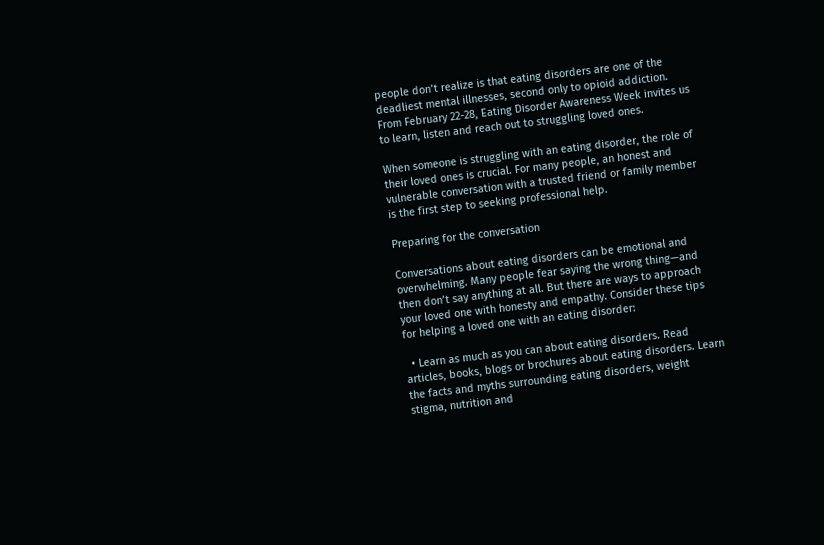people don’t realize is that eating disorders are one of the deadliest mental illnesses, second only to opioid addiction. From February 22-28, Eating Disorder Awareness Week invites us to learn, listen and reach out to struggling loved ones.

When someone is struggling with an eating disorder, the role of their loved ones is crucial. For many people, an honest and vulnerable conversation with a trusted friend or family member is the first step to seeking professional help.

Preparing for the conversation

Conversations about eating disorders can be emotional and overwhelming. Many people fear saying the wrong thing—and then don’t say anything at all. But there are ways to approach your loved one with honesty and empathy. Consider these tips for helping a loved one with an eating disorder:

  • Learn as much as you can about eating disorders. Read articles, books, blogs or brochures about eating disorders. Learn the facts and myths surrounding eating disorders, weight stigma, nutrition and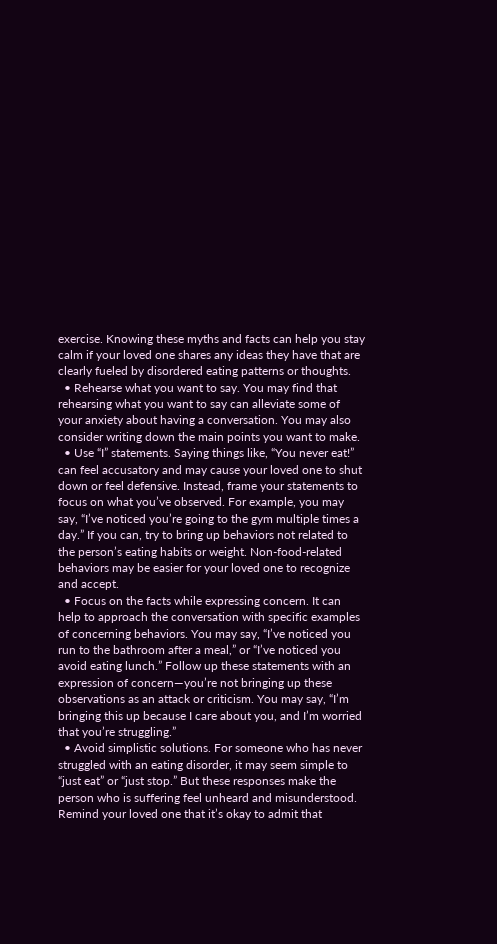exercise. Knowing these myths and facts can help you stay calm if your loved one shares any ideas they have that are clearly fueled by disordered eating patterns or thoughts.
  • Rehearse what you want to say. You may find that rehearsing what you want to say can alleviate some of your anxiety about having a conversation. You may also consider writing down the main points you want to make.
  • Use “I” statements. Saying things like, “You never eat!” can feel accusatory and may cause your loved one to shut down or feel defensive. Instead, frame your statements to focus on what you’ve observed. For example, you may say, “I’ve noticed you’re going to the gym multiple times a day.” If you can, try to bring up behaviors not related to the person’s eating habits or weight. Non-food-related behaviors may be easier for your loved one to recognize and accept.
  • Focus on the facts while expressing concern. It can help to approach the conversation with specific examples of concerning behaviors. You may say, “I’ve noticed you run to the bathroom after a meal,” or “I’ve noticed you avoid eating lunch.” Follow up these statements with an expression of concern—you’re not bringing up these observations as an attack or criticism. You may say, “I’m bringing this up because I care about you, and I’m worried that you’re struggling.”
  • Avoid simplistic solutions. For someone who has never struggled with an eating disorder, it may seem simple to “just eat” or “just stop.” But these responses make the person who is suffering feel unheard and misunderstood. Remind your loved one that it’s okay to admit that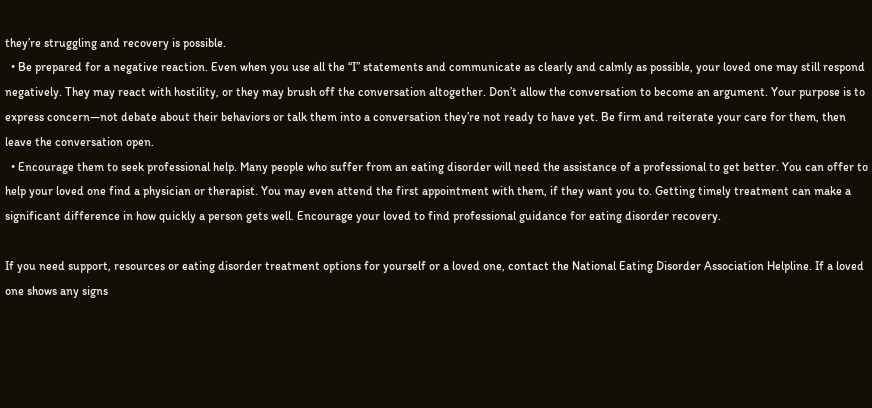they’re struggling and recovery is possible.
  • Be prepared for a negative reaction. Even when you use all the “I” statements and communicate as clearly and calmly as possible, your loved one may still respond negatively. They may react with hostility, or they may brush off the conversation altogether. Don’t allow the conversation to become an argument. Your purpose is to express concern—not debate about their behaviors or talk them into a conversation they’re not ready to have yet. Be firm and reiterate your care for them, then leave the conversation open.
  • Encourage them to seek professional help. Many people who suffer from an eating disorder will need the assistance of a professional to get better. You can offer to help your loved one find a physician or therapist. You may even attend the first appointment with them, if they want you to. Getting timely treatment can make a significant difference in how quickly a person gets well. Encourage your loved to find professional guidance for eating disorder recovery.

If you need support, resources or eating disorder treatment options for yourself or a loved one, contact the National Eating Disorder Association Helpline. If a loved one shows any signs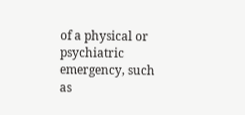of a physical or psychiatric emergency, such as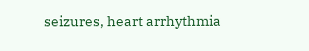seizures, heart arrhythmia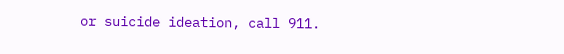or suicide ideation, call 911.